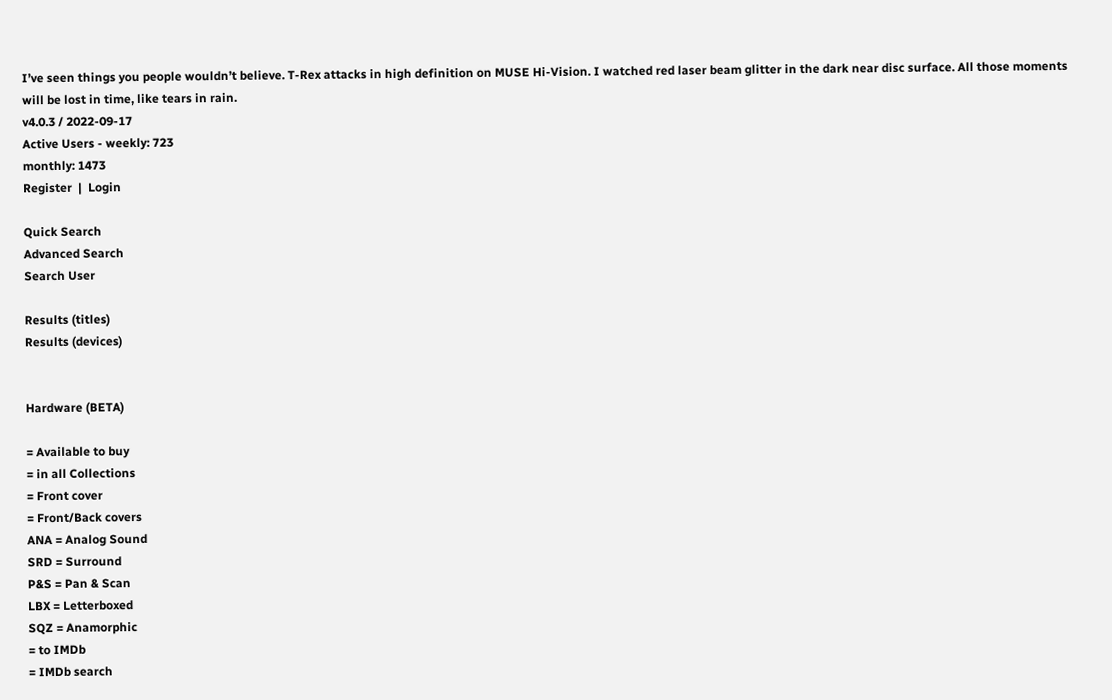I’ve seen things you people wouldn’t believe. T-Rex attacks in high definition on MUSE Hi-Vision. I watched red laser beam glitter in the dark near disc surface. All those moments will be lost in time, like tears in rain.
v4.0.3 / 2022-09-17
Active Users - weekly: 723
monthly: 1473
Register  |  Login

Quick Search
Advanced Search
Search User

Results (titles)
Results (devices)


Hardware (BETA)

= Available to buy
= in all Collections
= Front cover
= Front/Back covers
ANA = Analog Sound
SRD = Surround
P&S = Pan & Scan
LBX = Letterboxed
SQZ = Anamorphic
= to IMDb
= IMDb search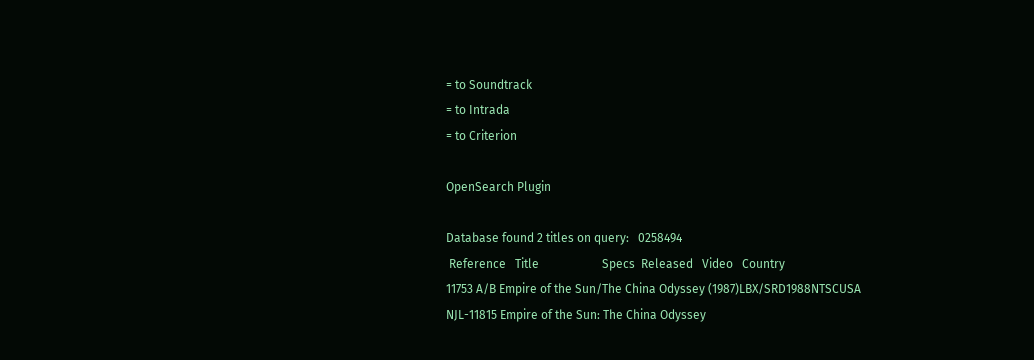= to Soundtrack
= to Intrada
= to Criterion

OpenSearch Plugin

Database found 2 titles on query:   0258494
 Reference   Title                     Specs  Released   Video   Country
11753 A/B Empire of the Sun/The China Odyssey (1987)LBX/SRD1988NTSCUSA
NJL-11815 Empire of the Sun: The China Odyssey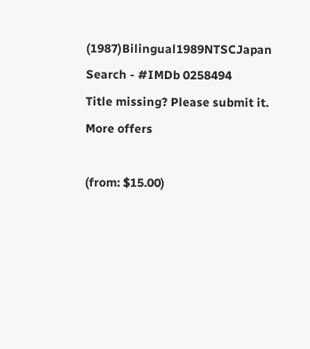(1987)Bilingual1989NTSCJapan
Search - #IMDb 0258494
Title missing? Please submit it.
More offers

(from: $15.00)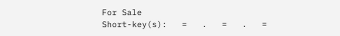For Sale
Short-key(s):   =   .   =   .   =